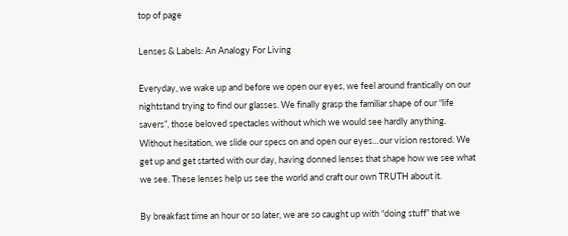top of page

Lenses & Labels: An Analogy For Living

Everyday, we wake up and before we open our eyes, we feel around frantically on our nightstand trying to find our glasses. We finally grasp the familiar shape of our “life savers”, those beloved spectacles without which we would see hardly anything. Without hesitation, we slide our specs on and open our eyes…our vision restored. We get up and get started with our day, having donned lenses that shape how we see what we see. These lenses help us see the world and craft our own TRUTH about it.

By breakfast time an hour or so later, we are so caught up with “doing stuff” that we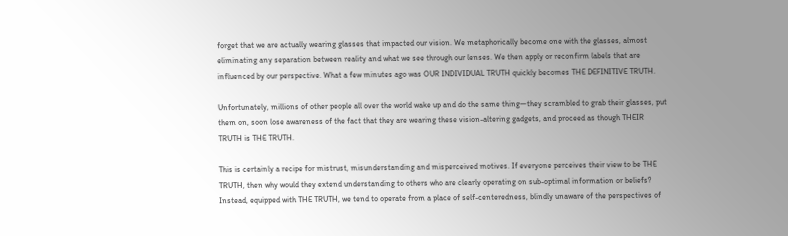forget that we are actually wearing glasses that impacted our vision. We metaphorically become one with the glasses, almost eliminating any separation between reality and what we see through our lenses. We then apply or reconfirm labels that are influenced by our perspective. What a few minutes ago was OUR INDIVIDUAL TRUTH quickly becomes THE DEFINITIVE TRUTH.

Unfortunately, millions of other people all over the world wake up and do the same thing—they scrambled to grab their glasses, put them on, soon lose awareness of the fact that they are wearing these vision-altering gadgets, and proceed as though THEIR TRUTH is THE TRUTH.

This is certainly a recipe for mistrust, misunderstanding and misperceived motives. If everyone perceives their view to be THE TRUTH, then why would they extend understanding to others who are clearly operating on sub-optimal information or beliefs? Instead, equipped with THE TRUTH, we tend to operate from a place of self-centeredness, blindly unaware of the perspectives of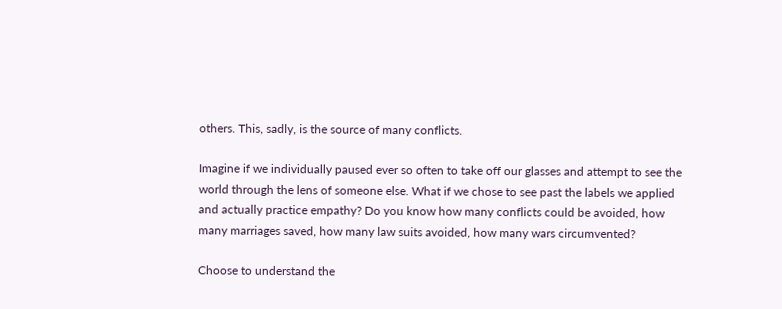others. This, sadly, is the source of many conflicts.

Imagine if we individually paused ever so often to take off our glasses and attempt to see the world through the lens of someone else. What if we chose to see past the labels we applied and actually practice empathy? Do you know how many conflicts could be avoided, how many marriages saved, how many law suits avoided, how many wars circumvented?

Choose to understand the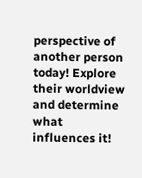perspective of another person today! Explore their worldview and determine what influences it!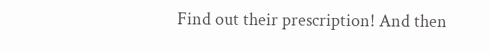Find out their prescription! And then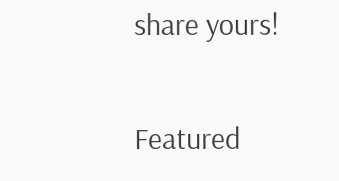share yours!

Featured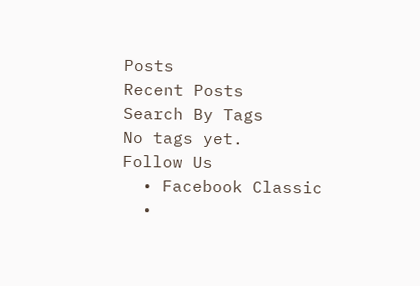Posts
Recent Posts
Search By Tags
No tags yet.
Follow Us
  • Facebook Classic
  •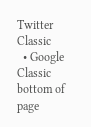Twitter Classic
  • Google Classic
bottom of page